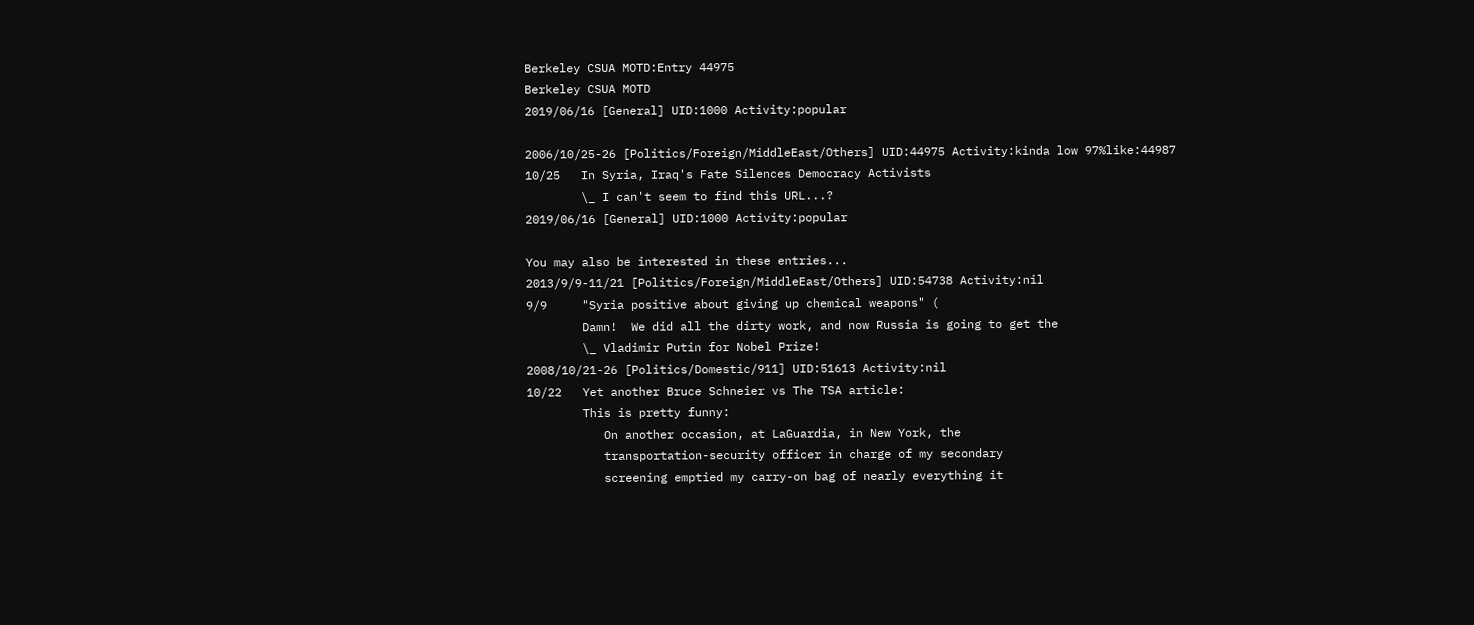Berkeley CSUA MOTD:Entry 44975
Berkeley CSUA MOTD
2019/06/16 [General] UID:1000 Activity:popular

2006/10/25-26 [Politics/Foreign/MiddleEast/Others] UID:44975 Activity:kinda low 97%like:44987
10/25   In Syria, Iraq's Fate Silences Democracy Activists
        \_ I can't seem to find this URL...?
2019/06/16 [General] UID:1000 Activity:popular

You may also be interested in these entries...
2013/9/9-11/21 [Politics/Foreign/MiddleEast/Others] UID:54738 Activity:nil
9/9     "Syria positive about giving up chemical weapons" (
        Damn!  We did all the dirty work, and now Russia is going to get the
        \_ Vladimir Putin for Nobel Prize!
2008/10/21-26 [Politics/Domestic/911] UID:51613 Activity:nil
10/22   Yet another Bruce Schneier vs The TSA article:
        This is pretty funny:
           On another occasion, at LaGuardia, in New York, the
           transportation-security officer in charge of my secondary
           screening emptied my carry-on bag of nearly everything it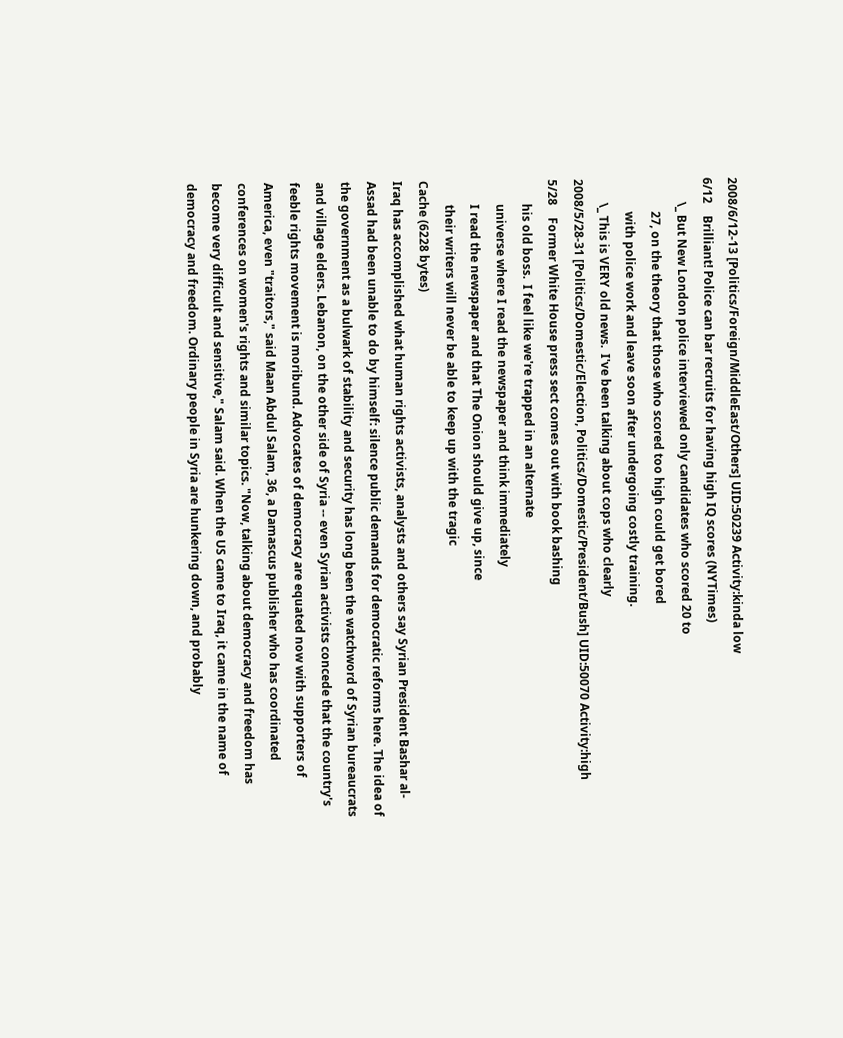2008/6/12-13 [Politics/Foreign/MiddleEast/Others] UID:50239 Activity:kinda low
6/12    Brilliant! Police can bar recruits for having high IQ scores (NYTimes)
        \_ But New London police interviewed only candidates who scored 20 to
           27, on the theory that those who scored too high could get bored
           with police work and leave soon after undergoing costly training.
        \_ This is VERY old news.  I've been talking about cops who clearly
2008/5/28-31 [Politics/Domestic/Election, Politics/Domestic/President/Bush] UID:50070 Activity:high
5/28    Former White House press sect comes out with book bashing
        his old boss.  I feel like we're trapped in an alternate
        universe where I read the newspaper and think immediately
        I read the newspaper and that The Onion should give up, since
        their writers will never be able to keep up with the tragic
Cache (6228 bytes)
Iraq has accomplished what human rights activists, analysts and others say Syrian President Bashar al-Assad had been unable to do by himself: silence public demands for democratic reforms here. The idea of the government as a bulwark of stability and security has long been the watchword of Syrian bureaucrats and village elders. Lebanon, on the other side of Syria -- even Syrian activists concede that the country's feeble rights movement is moribund. Advocates of democracy are equated now with supporters of America, even "traitors," said Maan Abdul Salam, 36, a Damascus publisher who has coordinated conferences on women's rights and similar topics. "Now, talking about democracy and freedom has become very difficult and sensitive," Salam said. When the US came to Iraq, it came in the name of democracy and freedom. Ordinary people in Syria are hunkering down, and probably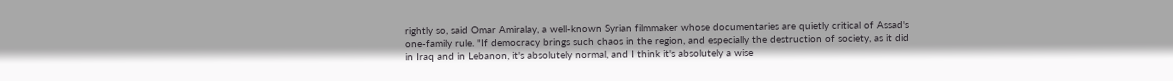rightly so, said Omar Amiralay, a well-known Syrian filmmaker whose documentaries are quietly critical of Assad's one-family rule. "If democracy brings such chaos in the region, and especially the destruction of society, as it did in Iraq and in Lebanon, it's absolutely normal, and I think it's absolutely a wise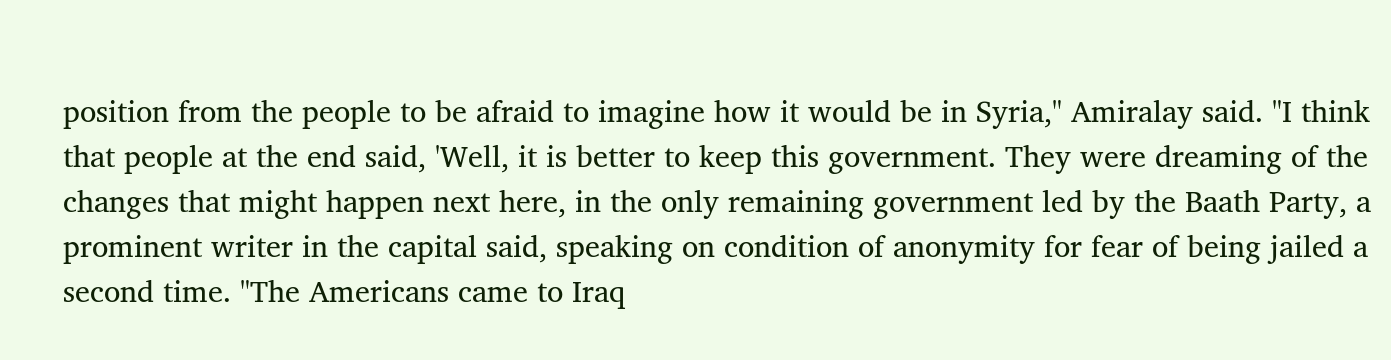position from the people to be afraid to imagine how it would be in Syria," Amiralay said. "I think that people at the end said, 'Well, it is better to keep this government. They were dreaming of the changes that might happen next here, in the only remaining government led by the Baath Party, a prominent writer in the capital said, speaking on condition of anonymity for fear of being jailed a second time. "The Americans came to Iraq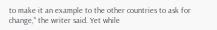to make it an example to the other countries to ask for change," the writer said. Yet while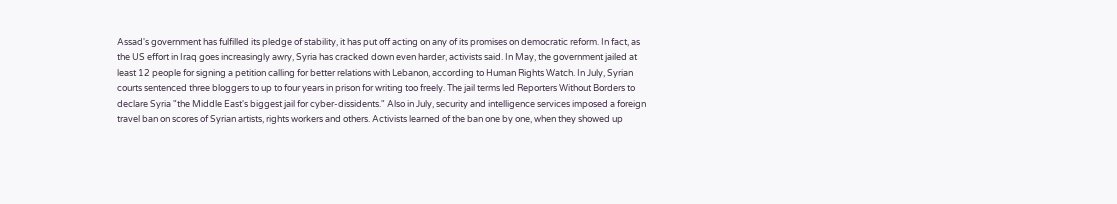Assad's government has fulfilled its pledge of stability, it has put off acting on any of its promises on democratic reform. In fact, as the US effort in Iraq goes increasingly awry, Syria has cracked down even harder, activists said. In May, the government jailed at least 12 people for signing a petition calling for better relations with Lebanon, according to Human Rights Watch. In July, Syrian courts sentenced three bloggers to up to four years in prison for writing too freely. The jail terms led Reporters Without Borders to declare Syria "the Middle East's biggest jail for cyber-dissidents." Also in July, security and intelligence services imposed a foreign travel ban on scores of Syrian artists, rights workers and others. Activists learned of the ban one by one, when they showed up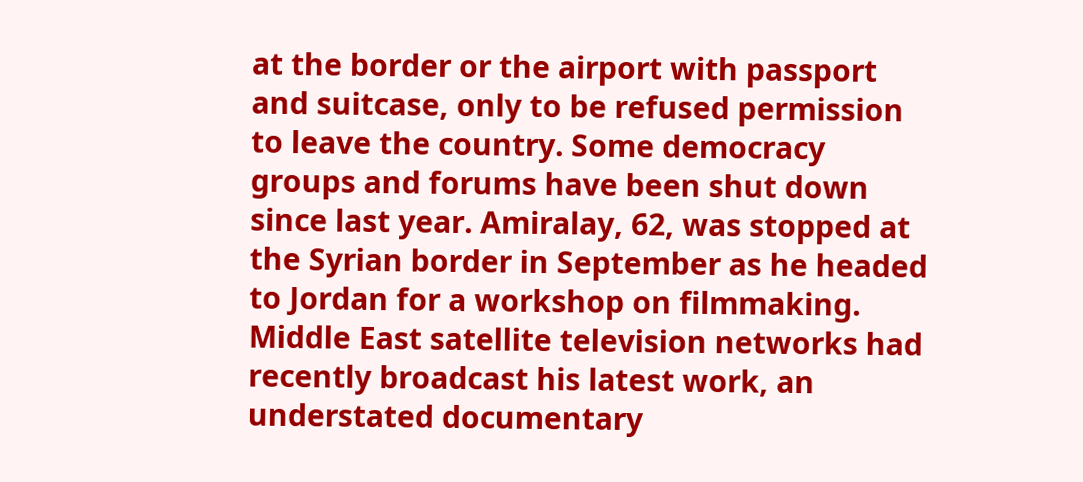at the border or the airport with passport and suitcase, only to be refused permission to leave the country. Some democracy groups and forums have been shut down since last year. Amiralay, 62, was stopped at the Syrian border in September as he headed to Jordan for a workshop on filmmaking. Middle East satellite television networks had recently broadcast his latest work, an understated documentary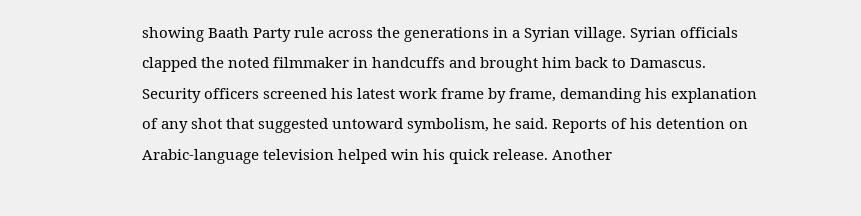showing Baath Party rule across the generations in a Syrian village. Syrian officials clapped the noted filmmaker in handcuffs and brought him back to Damascus. Security officers screened his latest work frame by frame, demanding his explanation of any shot that suggested untoward symbolism, he said. Reports of his detention on Arabic-language television helped win his quick release. Another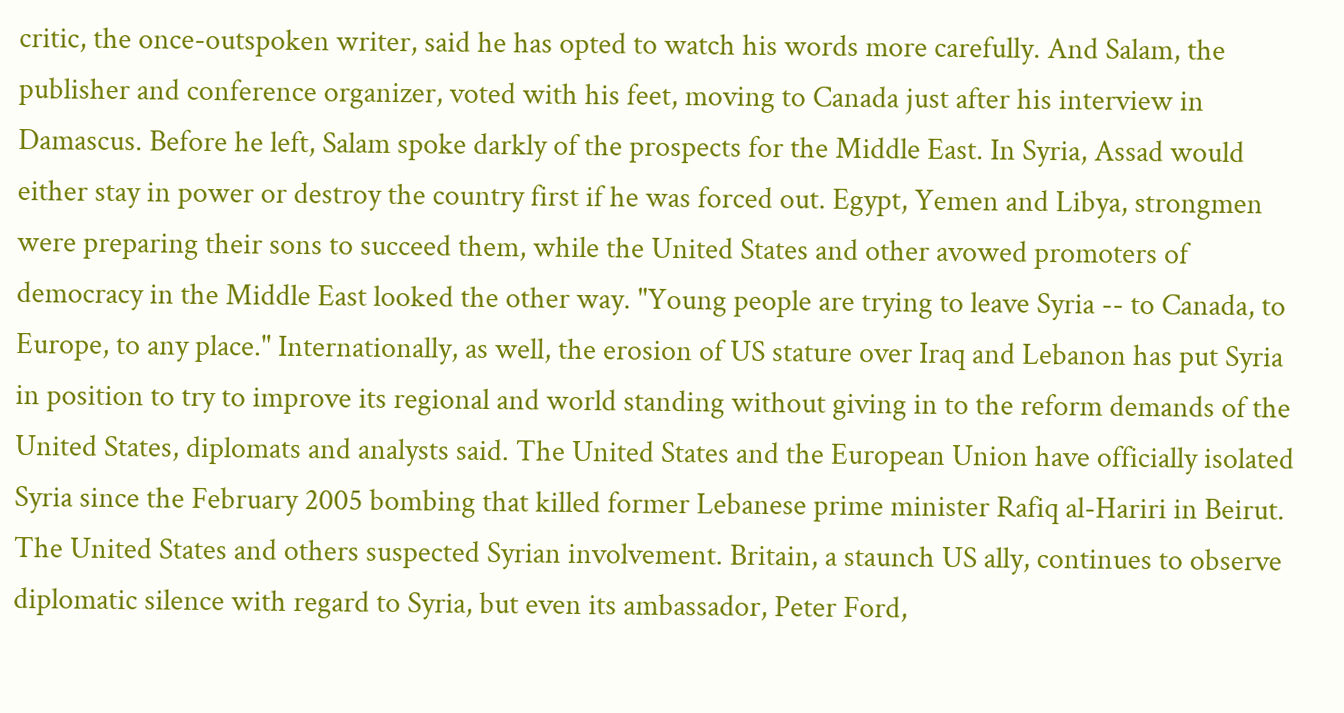critic, the once-outspoken writer, said he has opted to watch his words more carefully. And Salam, the publisher and conference organizer, voted with his feet, moving to Canada just after his interview in Damascus. Before he left, Salam spoke darkly of the prospects for the Middle East. In Syria, Assad would either stay in power or destroy the country first if he was forced out. Egypt, Yemen and Libya, strongmen were preparing their sons to succeed them, while the United States and other avowed promoters of democracy in the Middle East looked the other way. "Young people are trying to leave Syria -- to Canada, to Europe, to any place." Internationally, as well, the erosion of US stature over Iraq and Lebanon has put Syria in position to try to improve its regional and world standing without giving in to the reform demands of the United States, diplomats and analysts said. The United States and the European Union have officially isolated Syria since the February 2005 bombing that killed former Lebanese prime minister Rafiq al-Hariri in Beirut. The United States and others suspected Syrian involvement. Britain, a staunch US ally, continues to observe diplomatic silence with regard to Syria, but even its ambassador, Peter Ford,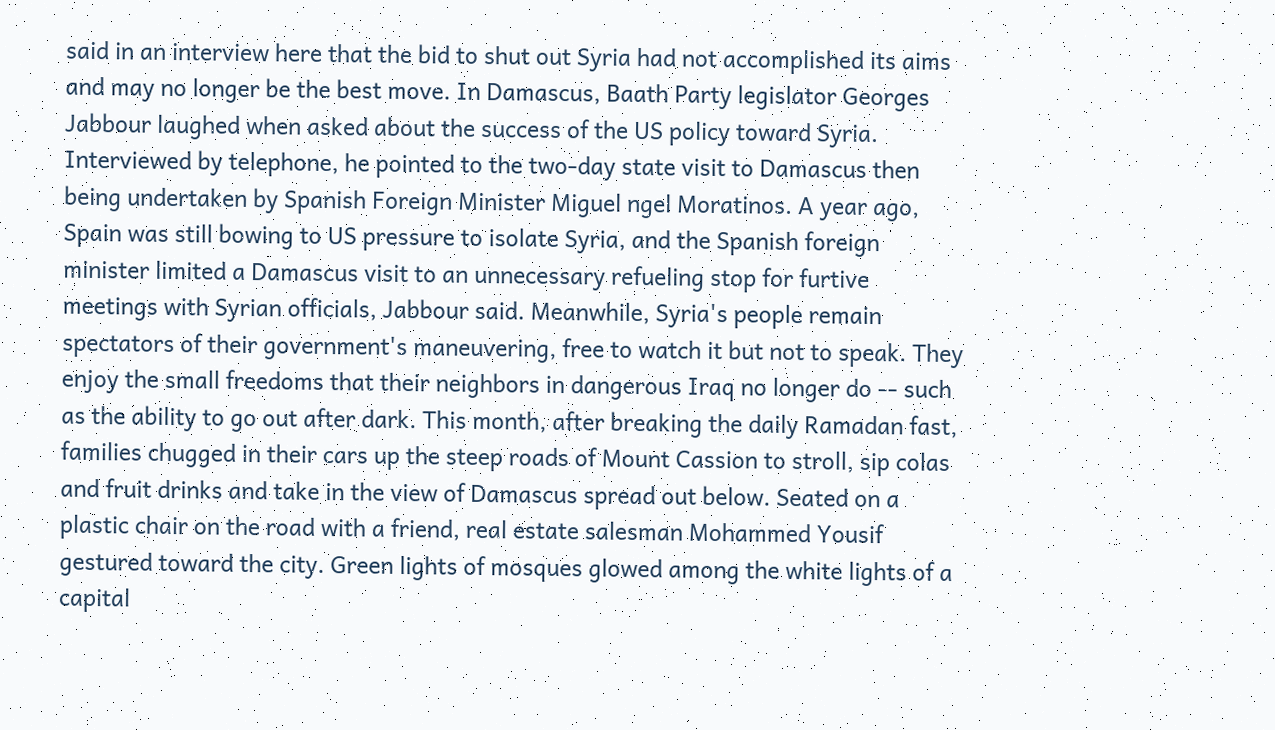said in an interview here that the bid to shut out Syria had not accomplished its aims and may no longer be the best move. In Damascus, Baath Party legislator Georges Jabbour laughed when asked about the success of the US policy toward Syria. Interviewed by telephone, he pointed to the two-day state visit to Damascus then being undertaken by Spanish Foreign Minister Miguel ngel Moratinos. A year ago, Spain was still bowing to US pressure to isolate Syria, and the Spanish foreign minister limited a Damascus visit to an unnecessary refueling stop for furtive meetings with Syrian officials, Jabbour said. Meanwhile, Syria's people remain spectators of their government's maneuvering, free to watch it but not to speak. They enjoy the small freedoms that their neighbors in dangerous Iraq no longer do -- such as the ability to go out after dark. This month, after breaking the daily Ramadan fast, families chugged in their cars up the steep roads of Mount Cassion to stroll, sip colas and fruit drinks and take in the view of Damascus spread out below. Seated on a plastic chair on the road with a friend, real estate salesman Mohammed Yousif gestured toward the city. Green lights of mosques glowed among the white lights of a capital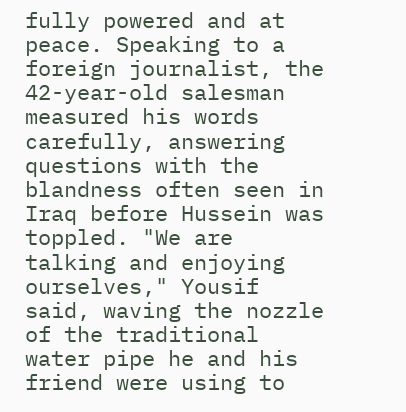fully powered and at peace. Speaking to a foreign journalist, the 42-year-old salesman measured his words carefully, answering questions with the blandness often seen in Iraq before Hussein was toppled. "We are talking and enjoying ourselves," Yousif said, waving the nozzle of the traditional water pipe he and his friend were using to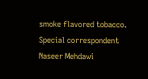smoke flavored tobacco. Special correspondent Naseer Mehdawi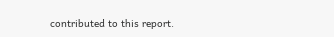contributed to this report.